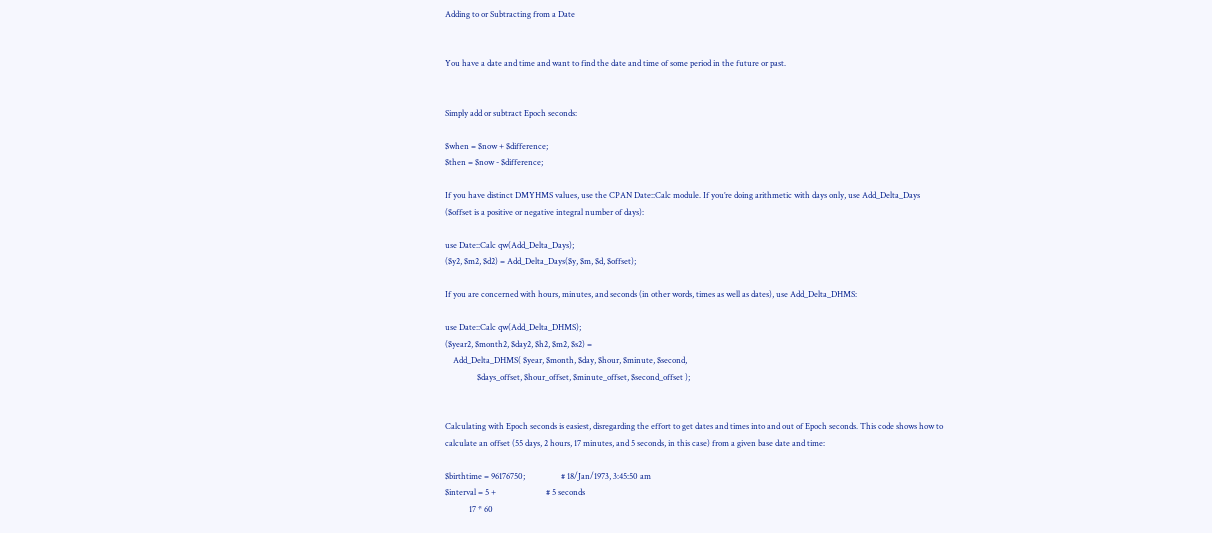Adding to or Subtracting from a Date


You have a date and time and want to find the date and time of some period in the future or past.


Simply add or subtract Epoch seconds:

$when = $now + $difference;
$then = $now - $difference;

If you have distinct DMYHMS values, use the CPAN Date::Calc module. If you’re doing arithmetic with days only, use Add_Delta_Days ($offset is a positive or negative integral number of days):

use Date::Calc qw(Add_Delta_Days);
($y2, $m2, $d2) = Add_Delta_Days($y, $m, $d, $offset);

If you are concerned with hours, minutes, and seconds (in other words, times as well as dates), use Add_Delta_DHMS:

use Date::Calc qw(Add_Delta_DHMS);
($year2, $month2, $day2, $h2, $m2, $s2) =
    Add_Delta_DHMS( $year, $month, $day, $hour, $minute, $second,
                $days_offset, $hour_offset, $minute_offset, $second_offset );


Calculating with Epoch seconds is easiest, disregarding the effort to get dates and times into and out of Epoch seconds. This code shows how to calculate an offset (55 days, 2 hours, 17 minutes, and 5 seconds, in this case) from a given base date and time:

$birthtime = 96176750;                  # 18/Jan/1973, 3:45:50 am
$interval = 5 +                         # 5 seconds
            17 * 60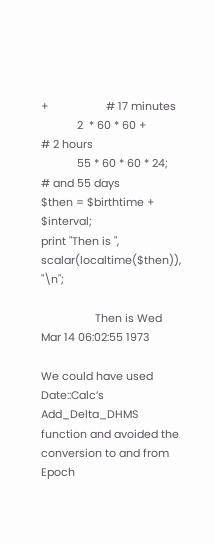+                   # 17 minutes
            2  * 60 * 60 +              # 2 hours
            55 * 60 * 60 * 24;          # and 55 days
$then = $birthtime + $interval;
print "Then is ", scalar(localtime($then)), "\n";

                  Then is Wed Mar 14 06:02:55 1973

We could have used Date::Calc’s Add_Delta_DHMS function and avoided the conversion to and from Epoch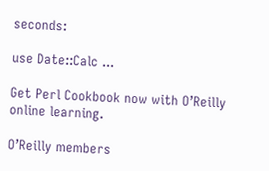seconds:

use Date::Calc ...

Get Perl Cookbook now with O’Reilly online learning.

O’Reilly members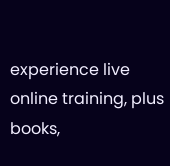experience live online training, plus books,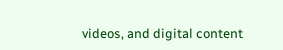videos, and digital content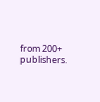from 200+ publishers.